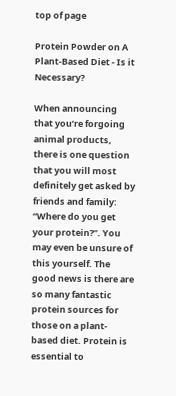top of page

Protein Powder on A Plant-Based Diet - Is it Necessary?

When announcing that you’re forgoing animal products, there is one question that you will most definitely get asked by friends and family: “Where do you get your protein?”. You may even be unsure of this yourself. The good news is there are so many fantastic protein sources for those on a plant-based diet. Protein is essential to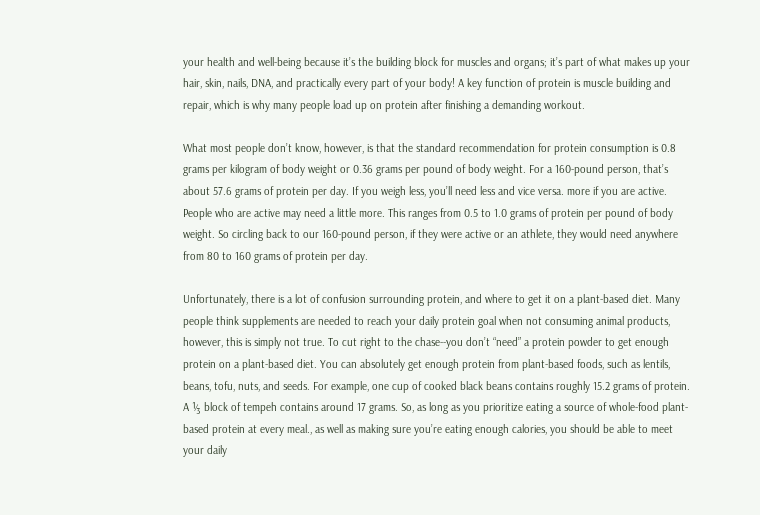your health and well-being because it’s the building block for muscles and organs; it’s part of what makes up your hair, skin, nails, DNA, and practically every part of your body! A key function of protein is muscle building and repair, which is why many people load up on protein after finishing a demanding workout.

What most people don’t know, however, is that the standard recommendation for protein consumption is 0.8 grams per kilogram of body weight or 0.36 grams per pound of body weight. For a 160-pound person, that’s about 57.6 grams of protein per day. If you weigh less, you’ll need less and vice versa. more if you are active. People who are active may need a little more. This ranges from 0.5 to 1.0 grams of protein per pound of body weight. So circling back to our 160-pound person, if they were active or an athlete, they would need anywhere from 80 to 160 grams of protein per day.

Unfortunately, there is a lot of confusion surrounding protein, and where to get it on a plant-based diet. Many people think supplements are needed to reach your daily protein goal when not consuming animal products, however, this is simply not true. To cut right to the chase--you don’t “need” a protein powder to get enough protein on a plant-based diet. You can absolutely get enough protein from plant-based foods, such as lentils, beans, tofu, nuts, and seeds. For example, one cup of cooked black beans contains roughly 15.2 grams of protein. A ⅓ block of tempeh contains around 17 grams. So, as long as you prioritize eating a source of whole-food plant-based protein at every meal., as well as making sure you’re eating enough calories, you should be able to meet your daily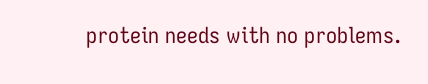protein needs with no problems.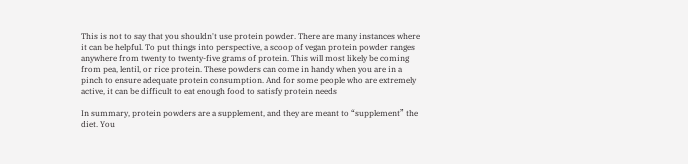This is not to say that you shouldn't use protein powder. There are many instances where it can be helpful. To put things into perspective, a scoop of vegan protein powder ranges anywhere from twenty to twenty-five grams of protein. This will most likely be coming from pea, lentil, or rice protein. These powders can come in handy when you are in a pinch to ensure adequate protein consumption. And for some people who are extremely active, it can be difficult to eat enough food to satisfy protein needs

In summary, protein powders are a supplement, and they are meant to “supplement” the diet. You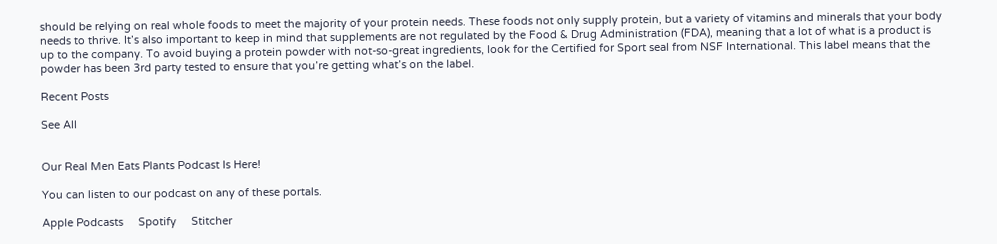should be relying on real whole foods to meet the majority of your protein needs. These foods not only supply protein, but a variety of vitamins and minerals that your body needs to thrive. It’s also important to keep in mind that supplements are not regulated by the Food & Drug Administration (FDA), meaning that a lot of what is a product is up to the company. To avoid buying a protein powder with not-so-great ingredients, look for the Certified for Sport seal from NSF International. This label means that the powder has been 3rd party tested to ensure that you’re getting what’s on the label.

Recent Posts

See All


Our Real Men Eats Plants Podcast Is Here!

You can listen to our podcast on any of these portals.

Apple Podcasts     Spotify     Stitcher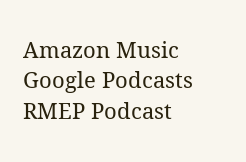Amazon Music     Google Podcasts     RMEP Podcast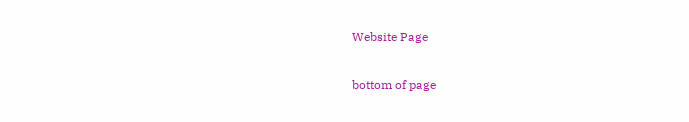Website Page

bottom of page